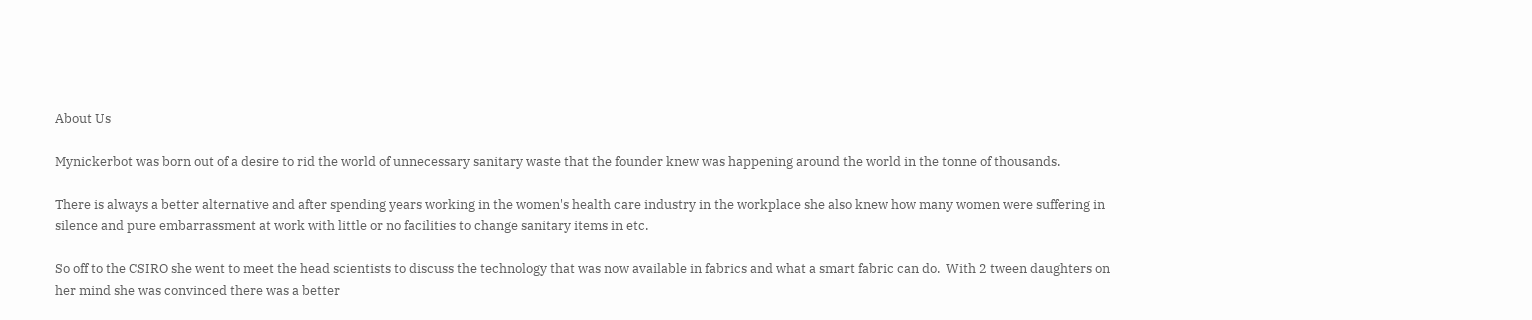About Us

Mynickerbot was born out of a desire to rid the world of unnecessary sanitary waste that the founder knew was happening around the world in the tonne of thousands.

There is always a better alternative and after spending years working in the women's health care industry in the workplace she also knew how many women were suffering in silence and pure embarrassment at work with little or no facilities to change sanitary items in etc.

So off to the CSIRO she went to meet the head scientists to discuss the technology that was now available in fabrics and what a smart fabric can do.  With 2 tween daughters on her mind she was convinced there was a better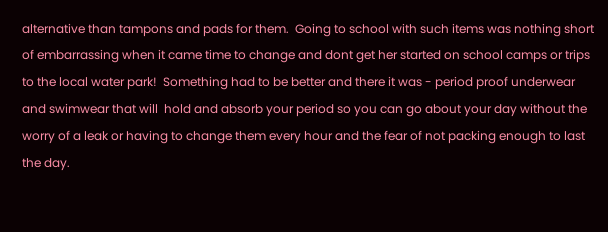alternative than tampons and pads for them.  Going to school with such items was nothing short of embarrassing when it came time to change and dont get her started on school camps or trips to the local water park!  Something had to be better and there it was - period proof underwear and swimwear that will  hold and absorb your period so you can go about your day without the worry of a leak or having to change them every hour and the fear of not packing enough to last the day.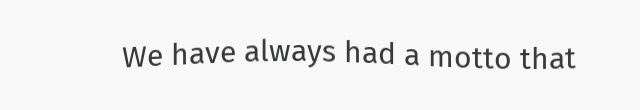We have always had a motto that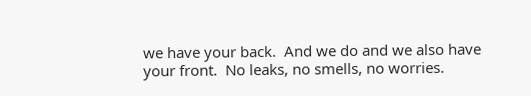we have your back.  And we do and we also have your front.  No leaks, no smells, no worries.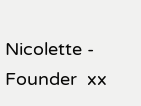Nicolette - Founder  xx